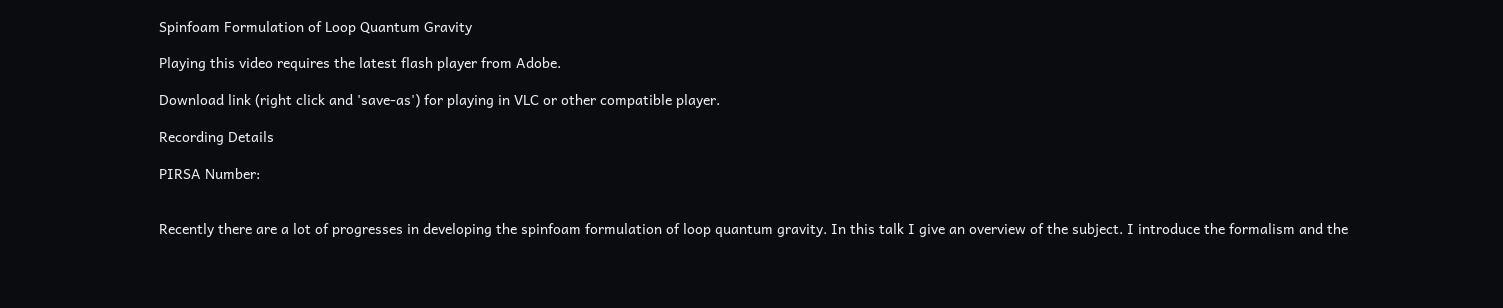Spinfoam Formulation of Loop Quantum Gravity

Playing this video requires the latest flash player from Adobe.

Download link (right click and 'save-as') for playing in VLC or other compatible player.

Recording Details

PIRSA Number:


Recently there are a lot of progresses in developing the spinfoam formulation of loop quantum gravity. In this talk I give an overview of the subject. I introduce the formalism and the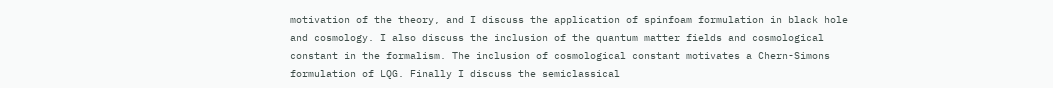motivation of the theory, and I discuss the application of spinfoam formulation in black hole and cosmology. I also discuss the inclusion of the quantum matter fields and cosmological constant in the formalism. The inclusion of cosmological constant motivates a Chern-Simons formulation of LQG. Finally I discuss the semiclassical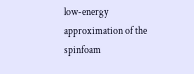low-energy approximation of the spinfoam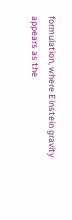formulation, where Einstein gravity appears as the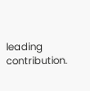leading contribution.